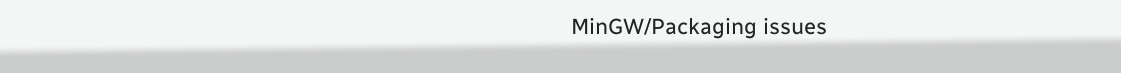MinGW/Packaging issues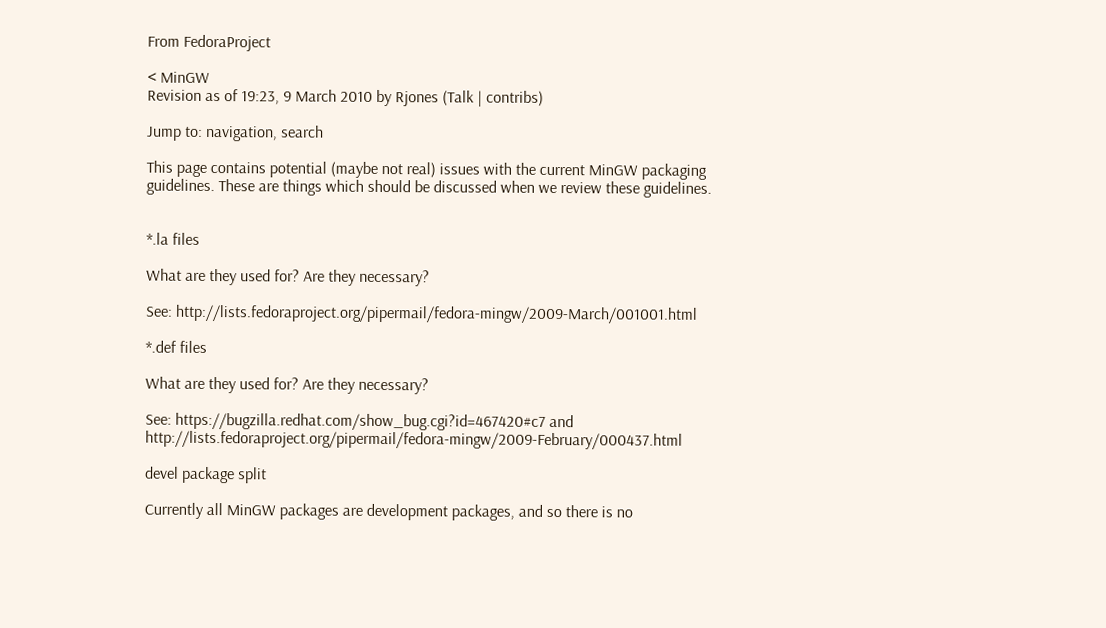From FedoraProject

< MinGW
Revision as of 19:23, 9 March 2010 by Rjones (Talk | contribs)

Jump to: navigation, search

This page contains potential (maybe not real) issues with the current MinGW packaging guidelines. These are things which should be discussed when we review these guidelines.


*.la files

What are they used for? Are they necessary?

See: http://lists.fedoraproject.org/pipermail/fedora-mingw/2009-March/001001.html

*.def files

What are they used for? Are they necessary?

See: https://bugzilla.redhat.com/show_bug.cgi?id=467420#c7 and http://lists.fedoraproject.org/pipermail/fedora-mingw/2009-February/000437.html

devel package split

Currently all MinGW packages are development packages, and so there is no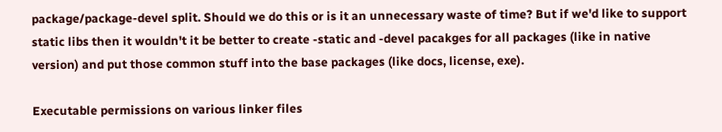package/package-devel split. Should we do this or is it an unnecessary waste of time? But if we'd like to support static libs then it wouldn't it be better to create -static and -devel pacakges for all packages (like in native version) and put those common stuff into the base packages (like docs, license, exe).

Executable permissions on various linker files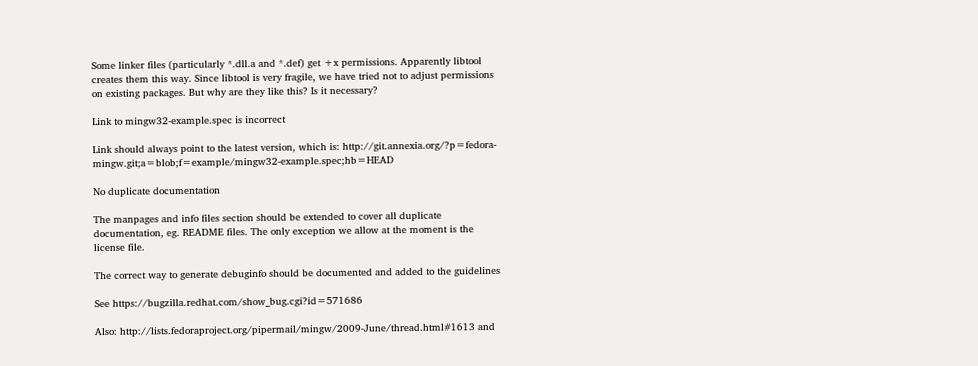Some linker files (particularly *.dll.a and *.def) get +x permissions. Apparently libtool creates them this way. Since libtool is very fragile, we have tried not to adjust permissions on existing packages. But why are they like this? Is it necessary?

Link to mingw32-example.spec is incorrect

Link should always point to the latest version, which is: http://git.annexia.org/?p=fedora-mingw.git;a=blob;f=example/mingw32-example.spec;hb=HEAD

No duplicate documentation

The manpages and info files section should be extended to cover all duplicate documentation, eg. README files. The only exception we allow at the moment is the license file.

The correct way to generate debuginfo should be documented and added to the guidelines

See https://bugzilla.redhat.com/show_bug.cgi?id=571686

Also: http://lists.fedoraproject.org/pipermail/mingw/2009-June/thread.html#1613 and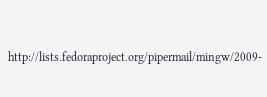http://lists.fedoraproject.org/pipermail/mingw/2009-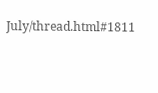July/thread.html#1811